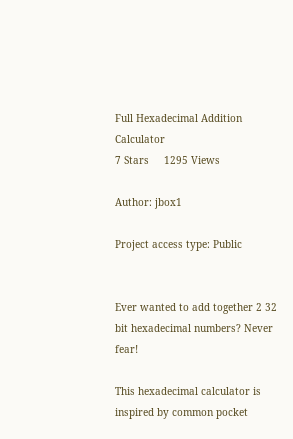Full Hexadecimal Addition Calculator
7 Stars     1295 Views

Author: jbox1

Project access type: Public


Ever wanted to add together 2 32 bit hexadecimal numbers? Never fear!

This hexadecimal calculator is inspired by common pocket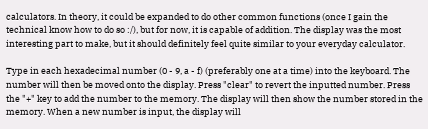calculators. In theory, it could be expanded to do other common functions (once I gain the technical know how to do so :/), but for now, it is capable of addition. The display was the most interesting part to make, but it should definitely feel quite similar to your everyday calculator.

Type in each hexadecimal number (0 - 9, a - f) (preferably one at a time) into the keyboard. The number will then be moved onto the display. Press "clear" to revert the inputted number. Press the "+" key to add the number to the memory. The display will then show the number stored in the memory. When a new number is input, the display will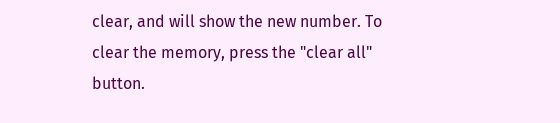clear, and will show the new number. To clear the memory, press the "clear all" button.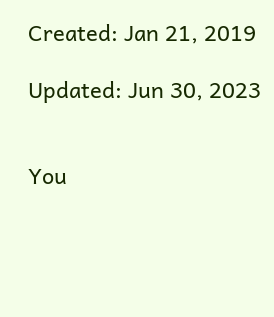Created: Jan 21, 2019

Updated: Jun 30, 2023


You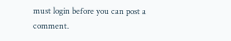must login before you can post a comment.